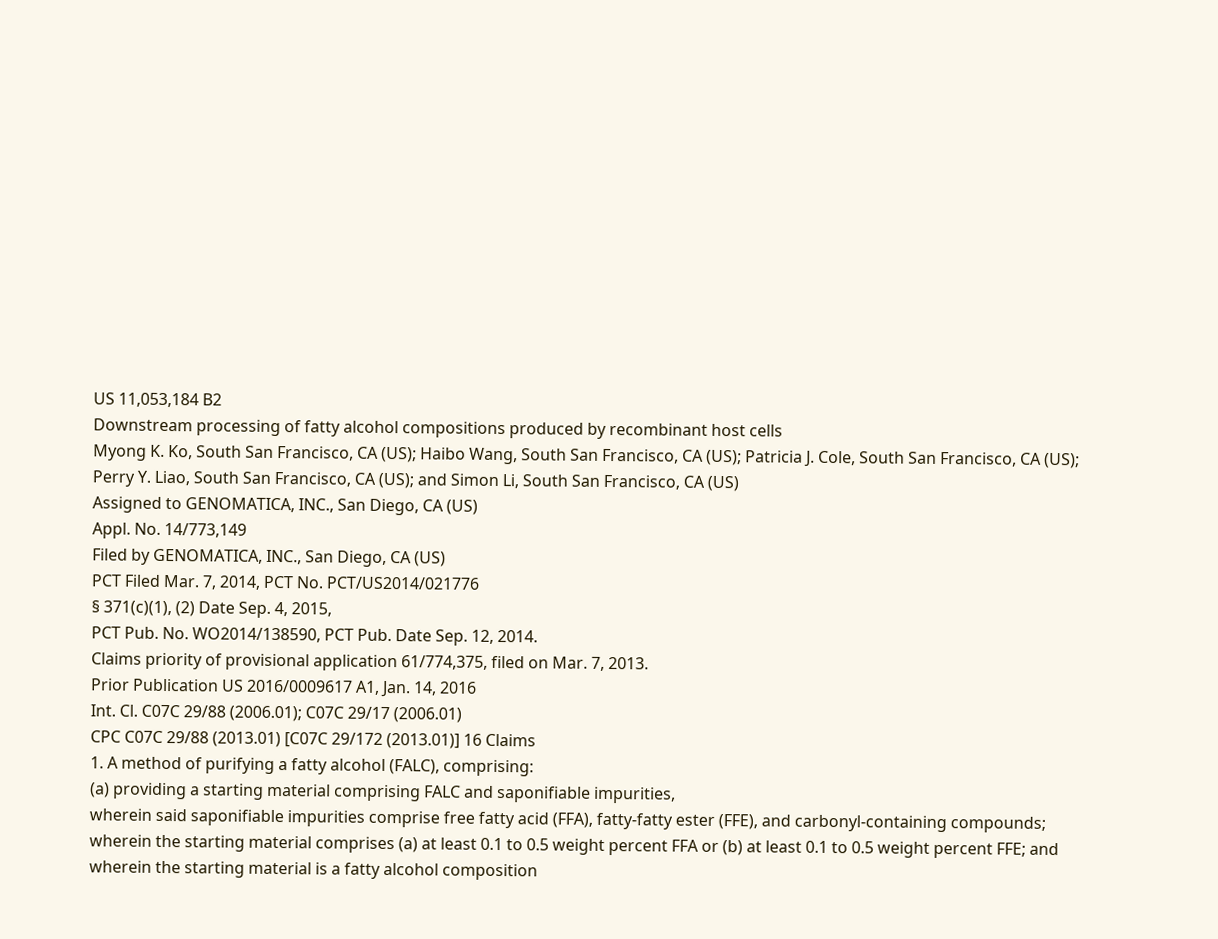US 11,053,184 B2
Downstream processing of fatty alcohol compositions produced by recombinant host cells
Myong K. Ko, South San Francisco, CA (US); Haibo Wang, South San Francisco, CA (US); Patricia J. Cole, South San Francisco, CA (US); Perry Y. Liao, South San Francisco, CA (US); and Simon Li, South San Francisco, CA (US)
Assigned to GENOMATICA, INC., San Diego, CA (US)
Appl. No. 14/773,149
Filed by GENOMATICA, INC., San Diego, CA (US)
PCT Filed Mar. 7, 2014, PCT No. PCT/US2014/021776
§ 371(c)(1), (2) Date Sep. 4, 2015,
PCT Pub. No. WO2014/138590, PCT Pub. Date Sep. 12, 2014.
Claims priority of provisional application 61/774,375, filed on Mar. 7, 2013.
Prior Publication US 2016/0009617 A1, Jan. 14, 2016
Int. Cl. C07C 29/88 (2006.01); C07C 29/17 (2006.01)
CPC C07C 29/88 (2013.01) [C07C 29/172 (2013.01)] 16 Claims
1. A method of purifying a fatty alcohol (FALC), comprising:
(a) providing a starting material comprising FALC and saponifiable impurities,
wherein said saponifiable impurities comprise free fatty acid (FFA), fatty-fatty ester (FFE), and carbonyl-containing compounds;
wherein the starting material comprises (a) at least 0.1 to 0.5 weight percent FFA or (b) at least 0.1 to 0.5 weight percent FFE; and
wherein the starting material is a fatty alcohol composition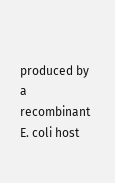produced by a recombinant E. coli host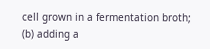cell grown in a fermentation broth;
(b) adding a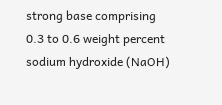strong base comprising 0.3 to 0.6 weight percent sodium hydroxide (NaOH)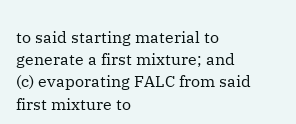to said starting material to generate a first mixture; and
(c) evaporating FALC from said first mixture to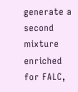generate a second mixture enriched for FALC,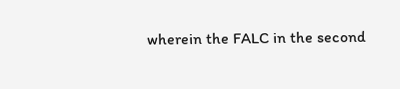wherein the FALC in the second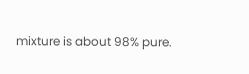mixture is about 98% pure.